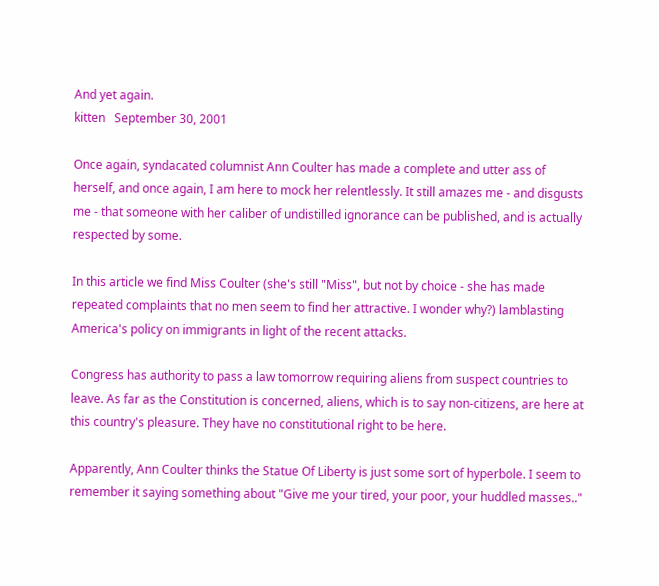And yet again.
kitten   September 30, 2001

Once again, syndacated columnist Ann Coulter has made a complete and utter ass of herself, and once again, I am here to mock her relentlessly. It still amazes me - and disgusts me - that someone with her caliber of undistilled ignorance can be published, and is actually respected by some.

In this article we find Miss Coulter (she's still "Miss", but not by choice - she has made repeated complaints that no men seem to find her attractive. I wonder why?) lamblasting America's policy on immigrants in light of the recent attacks.

Congress has authority to pass a law tomorrow requiring aliens from suspect countries to leave. As far as the Constitution is concerned, aliens, which is to say non-citizens, are here at this country's pleasure. They have no constitutional right to be here.

Apparently, Ann Coulter thinks the Statue Of Liberty is just some sort of hyperbole. I seem to remember it saying something about "Give me your tired, your poor, your huddled masses.."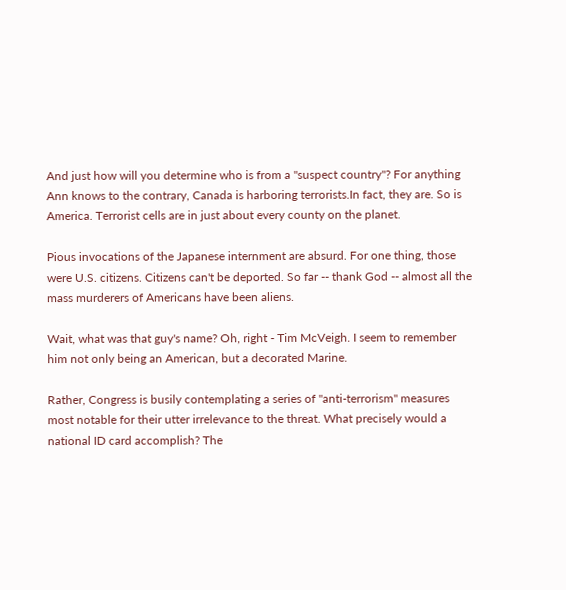And just how will you determine who is from a "suspect country"? For anything Ann knows to the contrary, Canada is harboring terrorists.In fact, they are. So is America. Terrorist cells are in just about every county on the planet.

Pious invocations of the Japanese internment are absurd. For one thing, those were U.S. citizens. Citizens can't be deported. So far -- thank God -- almost all the mass murderers of Americans have been aliens.

Wait, what was that guy's name? Oh, right - Tim McVeigh. I seem to remember him not only being an American, but a decorated Marine.

Rather, Congress is busily contemplating a series of "anti-terrorism" measures most notable for their utter irrelevance to the threat. What precisely would a national ID card accomplish? The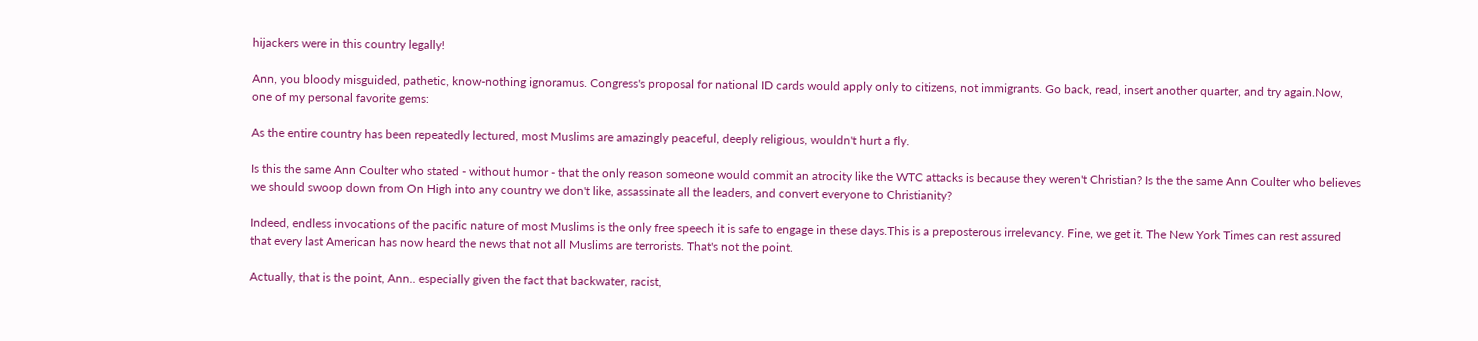hijackers were in this country legally!

Ann, you bloody misguided, pathetic, know-nothing ignoramus. Congress's proposal for national ID cards would apply only to citizens, not immigrants. Go back, read, insert another quarter, and try again.Now, one of my personal favorite gems:

As the entire country has been repeatedly lectured, most Muslims are amazingly peaceful, deeply religious, wouldn't hurt a fly.

Is this the same Ann Coulter who stated - without humor - that the only reason someone would commit an atrocity like the WTC attacks is because they weren't Christian? Is the the same Ann Coulter who believes we should swoop down from On High into any country we don't like, assassinate all the leaders, and convert everyone to Christianity?

Indeed, endless invocations of the pacific nature of most Muslims is the only free speech it is safe to engage in these days.This is a preposterous irrelevancy. Fine, we get it. The New York Times can rest assured that every last American has now heard the news that not all Muslims are terrorists. That's not the point.

Actually, that is the point, Ann.. especially given the fact that backwater, racist,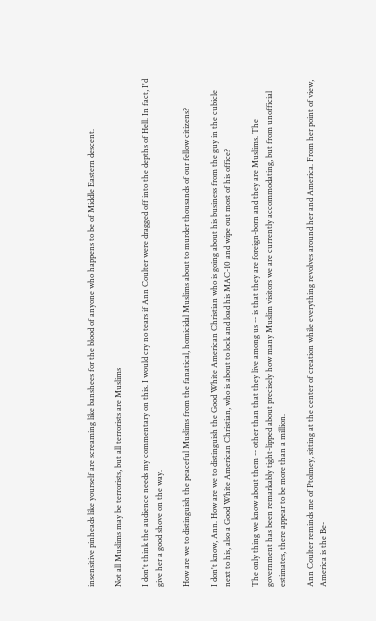insensitive pinheads like yourself are screaming like banshees for the blood of anyone who happens to be of Middle Eastern descent.

Not all Muslims may be terrorists, but all terrorists are Muslims

I don't think the audience needs my commentary on this. I would cry no tears if Ann Coulter were dragged off into the depths of Hell. In fact, I'd give her a good shove on the way.

How are we to distinguish the peaceful Muslims from the fanatical, homicidal Muslims about to murder thousands of our fellow citizens?

I don't know, Ann. How are we to distinguish the Good White American Christian who is going about his business from the guy in the cubicle next to his, also a Good White American Christian, who is about to lock and load his MAC-10 and wipe out most of his office?

The only thing we know about them -- other than that they live among us -- is that they are foreign-born and they are Muslims. The government has been remarkably tight-lipped about precisely how many Muslim visitors we are currently accommodating, but from unofficial estimates, there appear to be more than a million.

Ann Coulter reminds me of Ptolmey, sitting at the center of creation while everything revolves around her and America. From her point of view, America is the Be-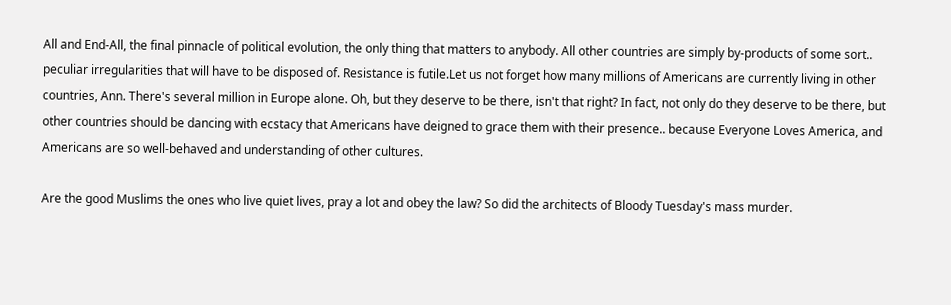All and End-All, the final pinnacle of political evolution, the only thing that matters to anybody. All other countries are simply by-products of some sort.. peculiar irregularities that will have to be disposed of. Resistance is futile.Let us not forget how many millions of Americans are currently living in other countries, Ann. There's several million in Europe alone. Oh, but they deserve to be there, isn't that right? In fact, not only do they deserve to be there, but other countries should be dancing with ecstacy that Americans have deigned to grace them with their presence.. because Everyone Loves America, and Americans are so well-behaved and understanding of other cultures.

Are the good Muslims the ones who live quiet lives, pray a lot and obey the law? So did the architects of Bloody Tuesday's mass murder.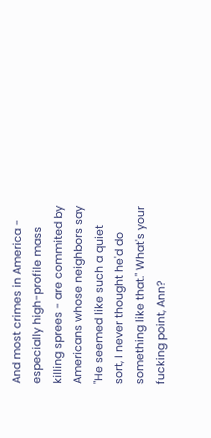And most crimes in America - especially high-profile mass killing sprees - are commited by Americans whose neighbors say "He seemed like such a quiet sort, I never thought he'd do something like that." What's your fucking point, Ann?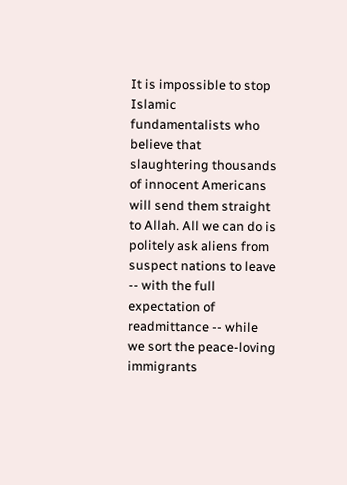It is impossible to stop Islamic fundamentalists who believe that slaughtering thousands of innocent Americans will send them straight to Allah. All we can do is politely ask aliens from suspect nations to leave -- with the full expectation of readmittance -- while we sort the peace-loving immigrants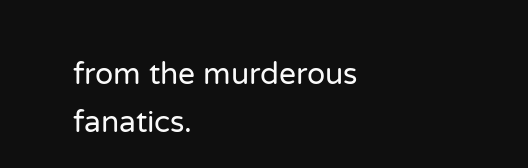from the murderous fanatics.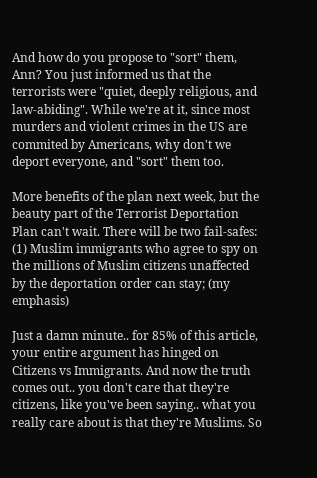And how do you propose to "sort" them, Ann? You just informed us that the terrorists were "quiet, deeply religious, and law-abiding". While we're at it, since most murders and violent crimes in the US are commited by Americans, why don't we deport everyone, and "sort" them too.

More benefits of the plan next week, but the beauty part of the Terrorist Deportation Plan can't wait. There will be two fail-safes: (1) Muslim immigrants who agree to spy on the millions of Muslim citizens unaffected by the deportation order can stay; (my emphasis)

Just a damn minute.. for 85% of this article, your entire argument has hinged on Citizens vs Immigrants. And now the truth comes out.. you don't care that they're citizens, like you've been saying.. what you really care about is that they're Muslims. So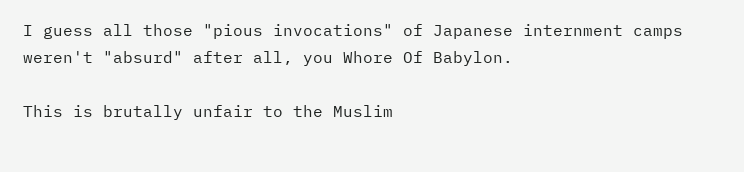I guess all those "pious invocations" of Japanese internment camps weren't "absurd" after all, you Whore Of Babylon.

This is brutally unfair to the Muslim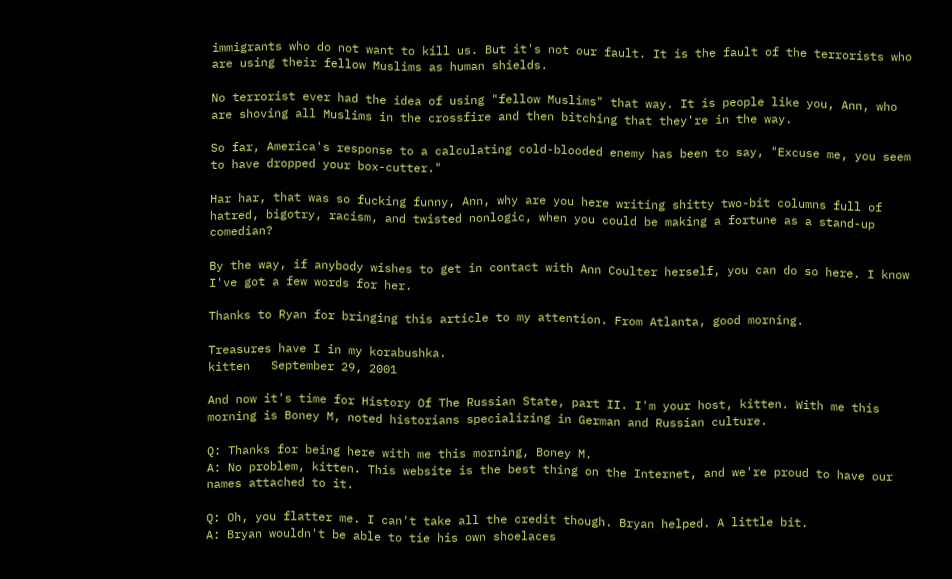immigrants who do not want to kill us. But it's not our fault. It is the fault of the terrorists who are using their fellow Muslims as human shields.

No terrorist ever had the idea of using "fellow Muslims" that way. It is people like you, Ann, who are shoving all Muslims in the crossfire and then bitching that they're in the way.

So far, America's response to a calculating cold-blooded enemy has been to say, "Excuse me, you seem to have dropped your box-cutter."

Har har, that was so fucking funny, Ann, why are you here writing shitty two-bit columns full of hatred, bigotry, racism, and twisted nonlogic, when you could be making a fortune as a stand-up comedian?

By the way, if anybody wishes to get in contact with Ann Coulter herself, you can do so here. I know I've got a few words for her.

Thanks to Ryan for bringing this article to my attention. From Atlanta, good morning.

Treasures have I in my korabushka.
kitten   September 29, 2001

And now it's time for History Of The Russian State, part II. I'm your host, kitten. With me this morning is Boney M, noted historians specializing in German and Russian culture.

Q: Thanks for being here with me this morning, Boney M.
A: No problem, kitten. This website is the best thing on the Internet, and we're proud to have our names attached to it.

Q: Oh, you flatter me. I can't take all the credit though. Bryan helped. A little bit.
A: Bryan wouldn't be able to tie his own shoelaces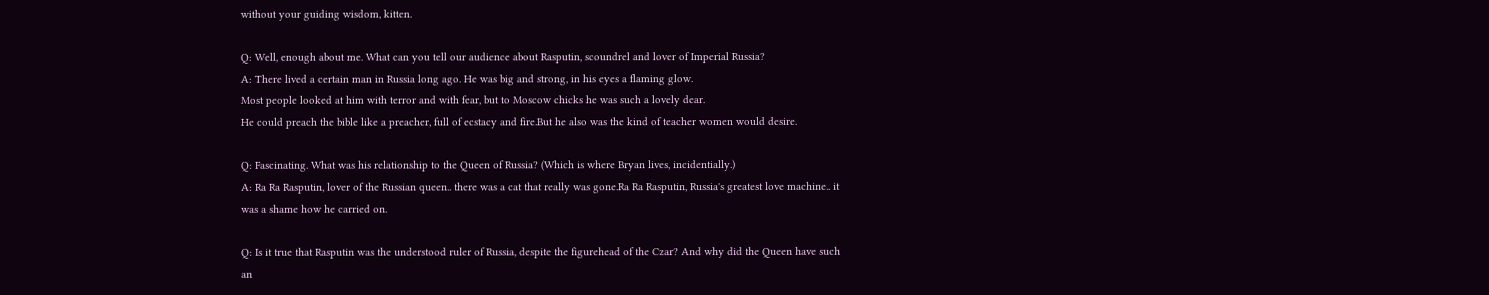without your guiding wisdom, kitten.

Q: Well, enough about me. What can you tell our audience about Rasputin, scoundrel and lover of Imperial Russia?
A: There lived a certain man in Russia long ago. He was big and strong, in his eyes a flaming glow.
Most people looked at him with terror and with fear, but to Moscow chicks he was such a lovely dear.
He could preach the bible like a preacher, full of ecstacy and fire.But he also was the kind of teacher women would desire.

Q: Fascinating. What was his relationship to the Queen of Russia? (Which is where Bryan lives, incidentially.)
A: Ra Ra Rasputin, lover of the Russian queen.. there was a cat that really was gone.Ra Ra Rasputin, Russia's greatest love machine.. it was a shame how he carried on.

Q: Is it true that Rasputin was the understood ruler of Russia, despite the figurehead of the Czar? And why did the Queen have such an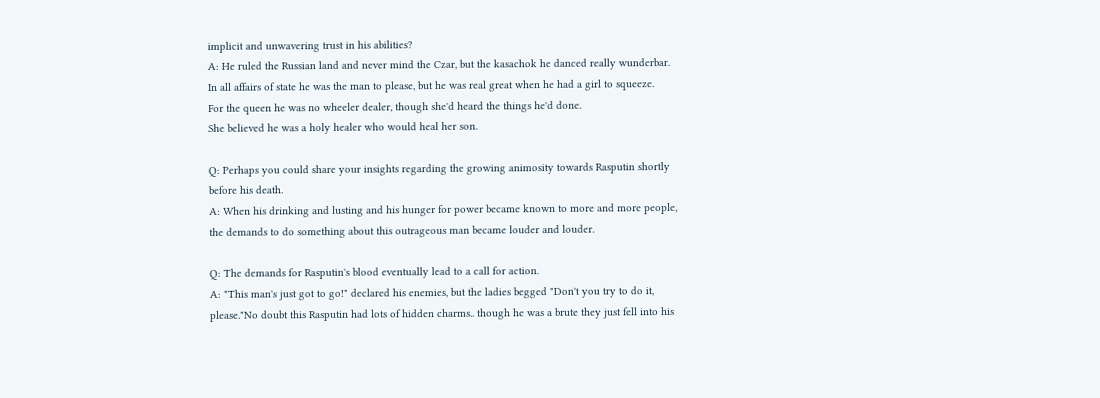implicit and unwavering trust in his abilities?
A: He ruled the Russian land and never mind the Czar, but the kasachok he danced really wunderbar.
In all affairs of state he was the man to please, but he was real great when he had a girl to squeeze.
For the queen he was no wheeler dealer, though she'd heard the things he'd done.
She believed he was a holy healer who would heal her son.

Q: Perhaps you could share your insights regarding the growing animosity towards Rasputin shortly before his death.
A: When his drinking and lusting and his hunger for power became known to more and more people, the demands to do something about this outrageous man became louder and louder.

Q: The demands for Rasputin's blood eventually lead to a call for action.
A: "This man's just got to go!" declared his enemies, but the ladies begged "Don't you try to do it, please."No doubt this Rasputin had lots of hidden charms.. though he was a brute they just fell into his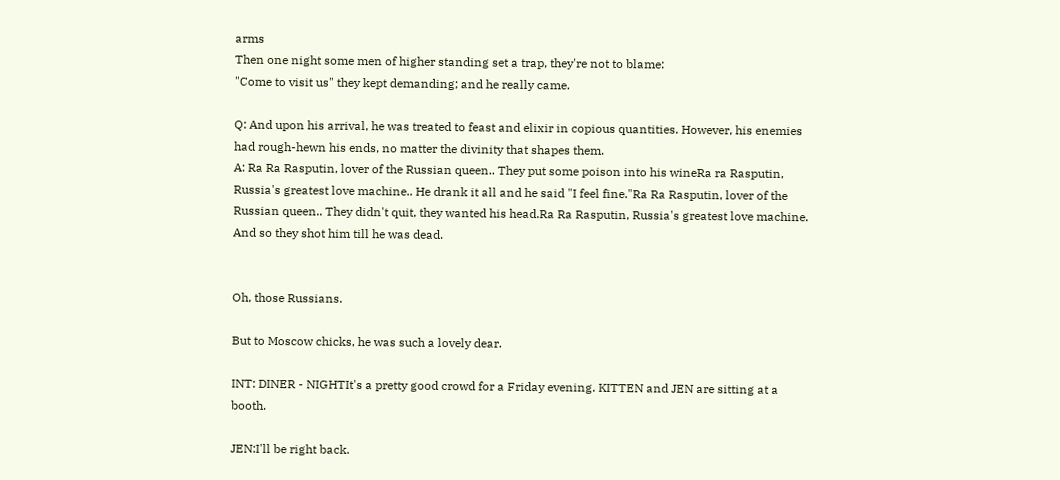arms
Then one night some men of higher standing set a trap, they're not to blame:
"Come to visit us" they kept demanding; and he really came.

Q: And upon his arrival, he was treated to feast and elixir in copious quantities. However, his enemies had rough-hewn his ends, no matter the divinity that shapes them.
A: Ra Ra Rasputin, lover of the Russian queen.. They put some poison into his wineRa ra Rasputin, Russia's greatest love machine.. He drank it all and he said "I feel fine."Ra Ra Rasputin, lover of the Russian queen.. They didn't quit, they wanted his head.Ra Ra Rasputin, Russia's greatest love machine. And so they shot him till he was dead.


Oh, those Russians.

But to Moscow chicks, he was such a lovely dear.

INT: DINER - NIGHTIt's a pretty good crowd for a Friday evening. KITTEN and JEN are sitting at a booth.

JEN:I'll be right back.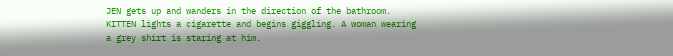JEN gets up and wanders in the direction of the bathroom.
KITTEN lights a cigarette and begins giggling. A woman wearing a grey shirt is staring at him.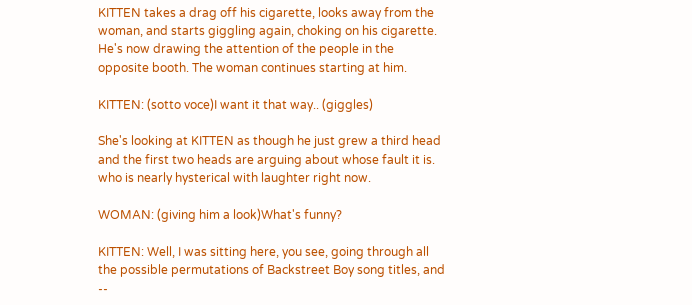KITTEN takes a drag off his cigarette, looks away from the woman, and starts giggling again, choking on his cigarette. He's now drawing the attention of the people in the opposite booth. The woman continues starting at him.

KITTEN: (sotto voce)I want it that way.. (giggles)

She's looking at KITTEN as though he just grew a third head and the first two heads are arguing about whose fault it is.
who is nearly hysterical with laughter right now.

WOMAN: (giving him a look)What's funny?

KITTEN: Well, I was sitting here, you see, going through all the possible permutations of Backstreet Boy song titles, and --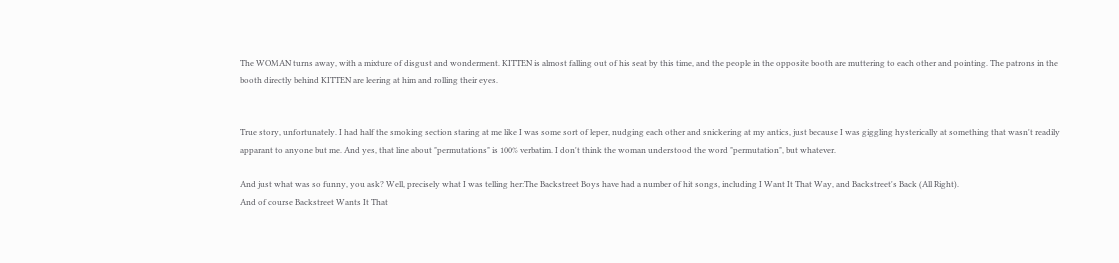The WOMAN turns away, with a mixture of disgust and wonderment. KITTEN is almost falling out of his seat by this time, and the people in the opposite booth are muttering to each other and pointing. The patrons in the booth directly behind KITTEN are leering at him and rolling their eyes.


True story, unfortunately. I had half the smoking section staring at me like I was some sort of leper, nudging each other and snickering at my antics, just because I was giggling hysterically at something that wasn't readily apparant to anyone but me. And yes, that line about "permutations" is 100% verbatim. I don't think the woman understood the word "permutation", but whatever.

And just what was so funny, you ask? Well, precisely what I was telling her:The Backstreet Boys have had a number of hit songs, including I Want It That Way, and Backstreet's Back (All Right).
And of course Backstreet Wants It That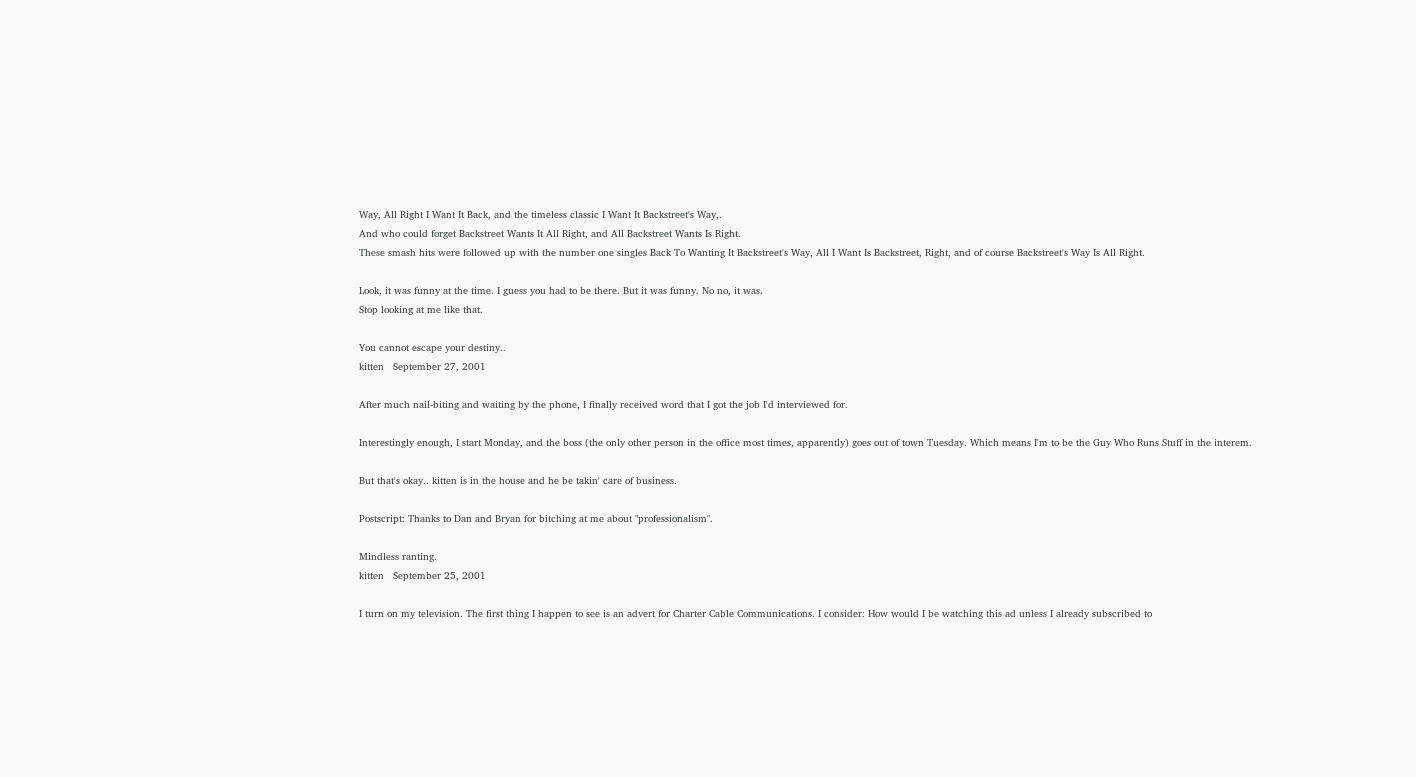Way, All Right I Want It Back, and the timeless classic I Want It Backstreet's Way,.
And who could forget Backstreet Wants It All Right, and All Backstreet Wants Is Right.
These smash hits were followed up with the number one singles Back To Wanting It Backstreet's Way, All I Want Is Backstreet, Right, and of course Backstreet's Way Is All Right.

Look, it was funny at the time. I guess you had to be there. But it was funny. No no, it was.
Stop looking at me like that.

You cannot escape your destiny..
kitten   September 27, 2001

After much nail-biting and waiting by the phone, I finally received word that I got the job I'd interviewed for.

Interestingly enough, I start Monday, and the boss (the only other person in the office most times, apparently) goes out of town Tuesday. Which means I'm to be the Guy Who Runs Stuff in the interem.

But that's okay.. kitten is in the house and he be takin' care of business.

Postscript: Thanks to Dan and Bryan for bitching at me about "professionalism".

Mindless ranting.
kitten   September 25, 2001

I turn on my television. The first thing I happen to see is an advert for Charter Cable Communications. I consider: How would I be watching this ad unless I already subscribed to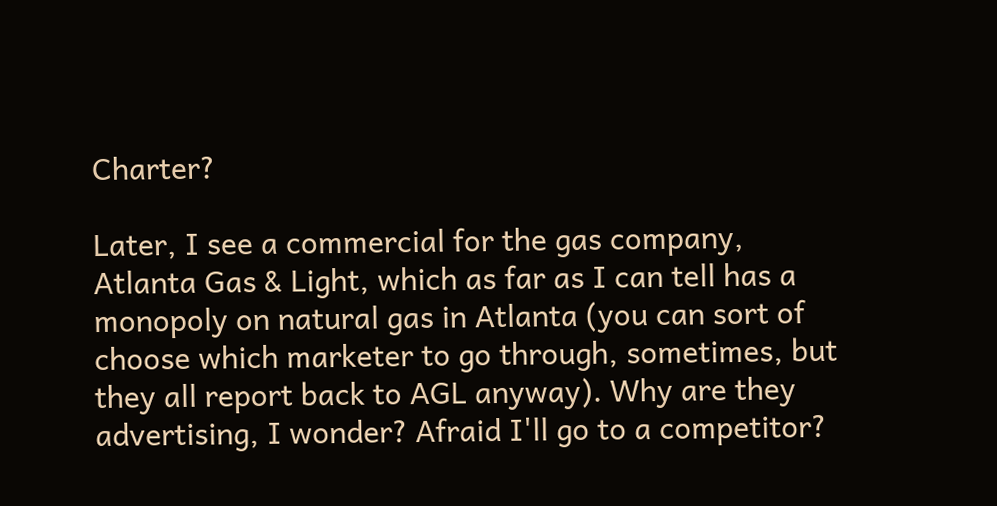Charter?

Later, I see a commercial for the gas company, Atlanta Gas & Light, which as far as I can tell has a monopoly on natural gas in Atlanta (you can sort of choose which marketer to go through, sometimes, but they all report back to AGL anyway). Why are they advertising, I wonder? Afraid I'll go to a competitor?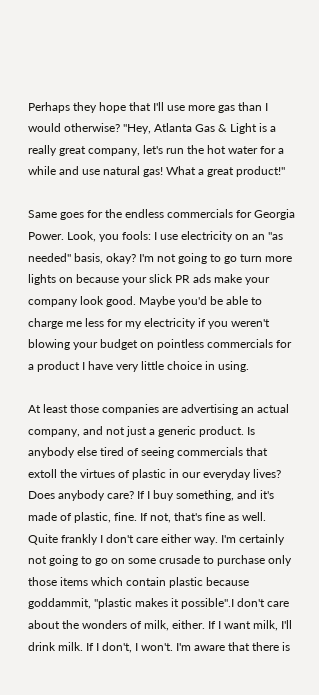Perhaps they hope that I'll use more gas than I would otherwise? "Hey, Atlanta Gas & Light is a really great company, let's run the hot water for a while and use natural gas! What a great product!"

Same goes for the endless commercials for Georgia Power. Look, you fools: I use electricity on an "as needed" basis, okay? I'm not going to go turn more lights on because your slick PR ads make your company look good. Maybe you'd be able to charge me less for my electricity if you weren't blowing your budget on pointless commercials for a product I have very little choice in using.

At least those companies are advertising an actual company, and not just a generic product. Is anybody else tired of seeing commercials that extoll the virtues of plastic in our everyday lives? Does anybody care? If I buy something, and it's made of plastic, fine. If not, that's fine as well. Quite frankly I don't care either way. I'm certainly not going to go on some crusade to purchase only those items which contain plastic because goddammit, "plastic makes it possible".I don't care about the wonders of milk, either. If I want milk, I'll drink milk. If I don't, I won't. I'm aware that there is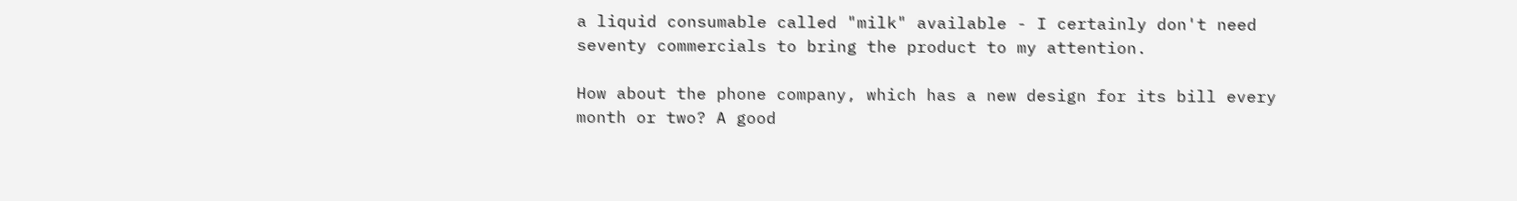a liquid consumable called "milk" available - I certainly don't need seventy commercials to bring the product to my attention.

How about the phone company, which has a new design for its bill every month or two? A good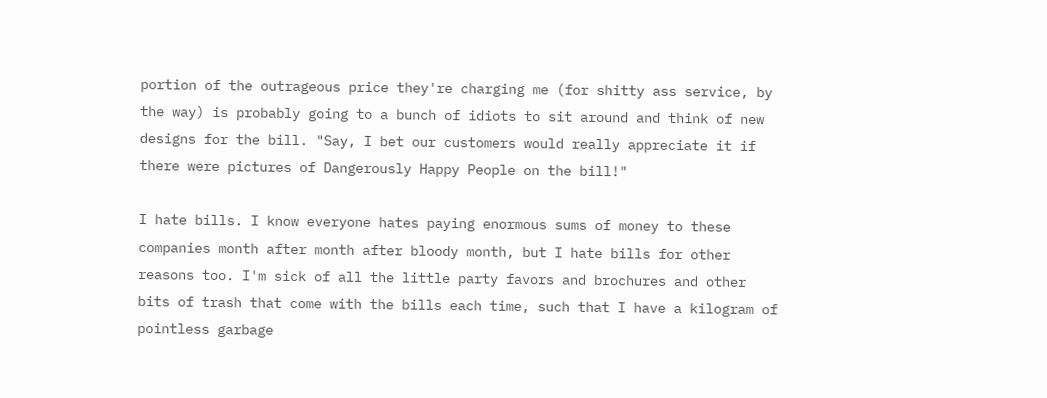portion of the outrageous price they're charging me (for shitty ass service, by the way) is probably going to a bunch of idiots to sit around and think of new designs for the bill. "Say, I bet our customers would really appreciate it if there were pictures of Dangerously Happy People on the bill!"

I hate bills. I know everyone hates paying enormous sums of money to these companies month after month after bloody month, but I hate bills for other reasons too. I'm sick of all the little party favors and brochures and other bits of trash that come with the bills each time, such that I have a kilogram of pointless garbage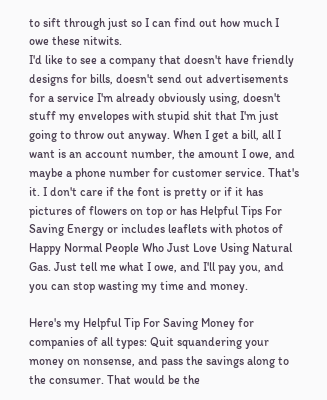to sift through just so I can find out how much I owe these nitwits.
I'd like to see a company that doesn't have friendly designs for bills, doesn't send out advertisements for a service I'm already obviously using, doesn't stuff my envelopes with stupid shit that I'm just going to throw out anyway. When I get a bill, all I want is an account number, the amount I owe, and maybe a phone number for customer service. That's it. I don't care if the font is pretty or if it has pictures of flowers on top or has Helpful Tips For Saving Energy or includes leaflets with photos of Happy Normal People Who Just Love Using Natural Gas. Just tell me what I owe, and I'll pay you, and you can stop wasting my time and money.

Here's my Helpful Tip For Saving Money for companies of all types: Quit squandering your money on nonsense, and pass the savings along to the consumer. That would be the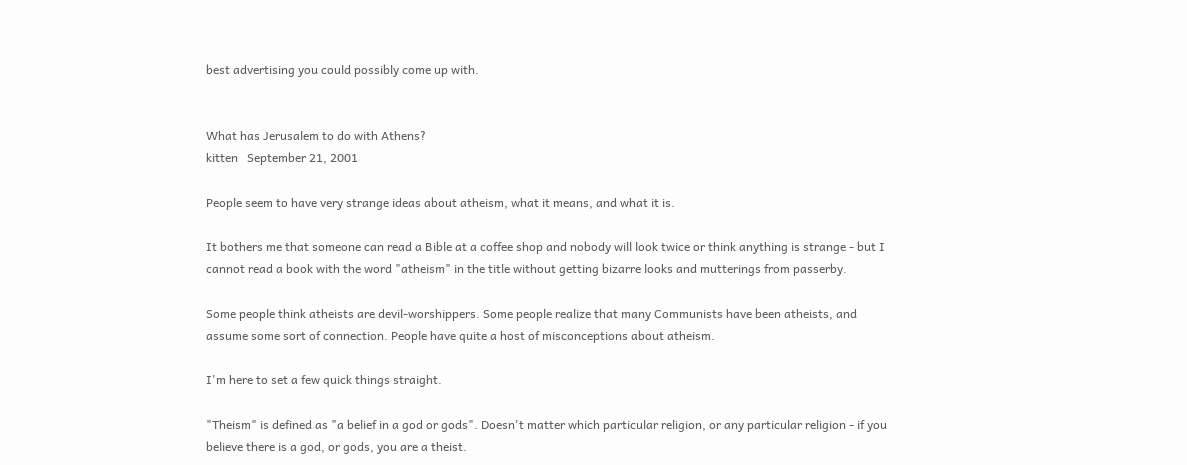best advertising you could possibly come up with.


What has Jerusalem to do with Athens?
kitten   September 21, 2001

People seem to have very strange ideas about atheism, what it means, and what it is.

It bothers me that someone can read a Bible at a coffee shop and nobody will look twice or think anything is strange - but I cannot read a book with the word "atheism" in the title without getting bizarre looks and mutterings from passerby.

Some people think atheists are devil-worshippers. Some people realize that many Communists have been atheists, and assume some sort of connection. People have quite a host of misconceptions about atheism.

I'm here to set a few quick things straight.

"Theism" is defined as "a belief in a god or gods". Doesn't matter which particular religion, or any particular religion - if you believe there is a god, or gods, you are a theist.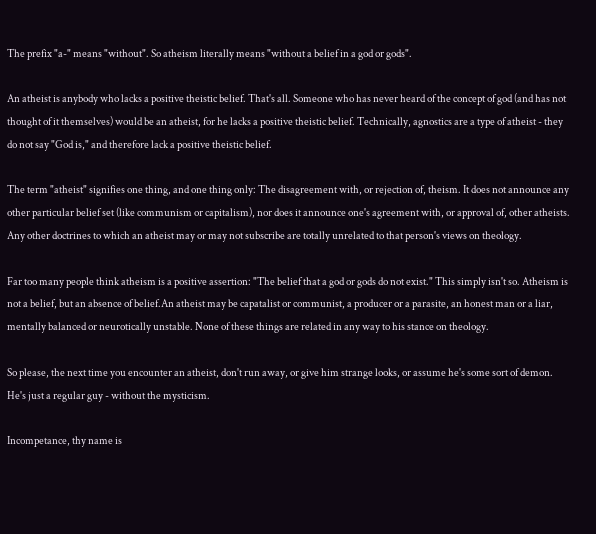The prefix "a-" means "without". So atheism literally means "without a belief in a god or gods".

An atheist is anybody who lacks a positive theistic belief. That's all. Someone who has never heard of the concept of god (and has not thought of it themselves) would be an atheist, for he lacks a positive theistic belief. Technically, agnostics are a type of atheist - they do not say "God is," and therefore lack a positive theistic belief.

The term "atheist" signifies one thing, and one thing only: The disagreement with, or rejection of, theism. It does not announce any other particular belief set (like communism or capitalism), nor does it announce one's agreement with, or approval of, other atheists. Any other doctrines to which an atheist may or may not subscribe are totally unrelated to that person's views on theology.

Far too many people think atheism is a positive assertion: "The belief that a god or gods do not exist." This simply isn't so. Atheism is not a belief, but an absence of belief.An atheist may be capatalist or communist, a producer or a parasite, an honest man or a liar, mentally balanced or neurotically unstable. None of these things are related in any way to his stance on theology.

So please, the next time you encounter an atheist, don't run away, or give him strange looks, or assume he's some sort of demon. He's just a regular guy - without the mysticism.

Incompetance, thy name is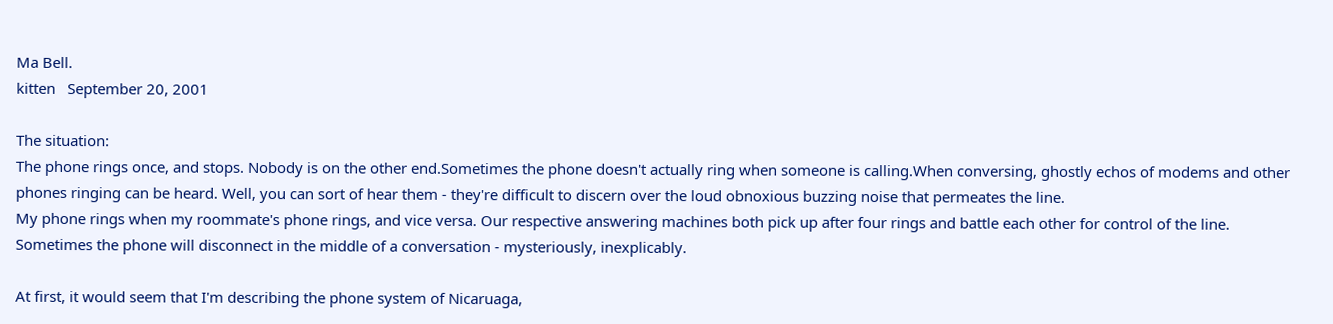Ma Bell.
kitten   September 20, 2001

The situation:
The phone rings once, and stops. Nobody is on the other end.Sometimes the phone doesn't actually ring when someone is calling.When conversing, ghostly echos of modems and other phones ringing can be heard. Well, you can sort of hear them - they're difficult to discern over the loud obnoxious buzzing noise that permeates the line.
My phone rings when my roommate's phone rings, and vice versa. Our respective answering machines both pick up after four rings and battle each other for control of the line.
Sometimes the phone will disconnect in the middle of a conversation - mysteriously, inexplicably.

At first, it would seem that I'm describing the phone system of Nicaruaga,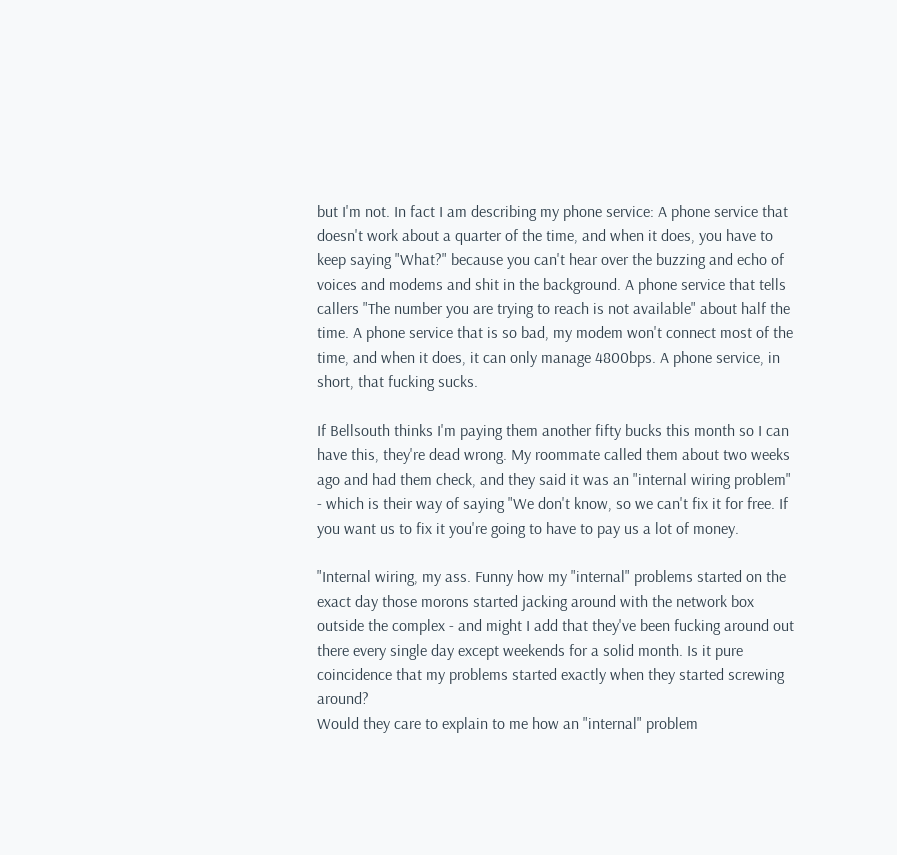but I'm not. In fact I am describing my phone service: A phone service that doesn't work about a quarter of the time, and when it does, you have to keep saying "What?" because you can't hear over the buzzing and echo of voices and modems and shit in the background. A phone service that tells callers "The number you are trying to reach is not available" about half the time. A phone service that is so bad, my modem won't connect most of the time, and when it does, it can only manage 4800bps. A phone service, in short, that fucking sucks.

If Bellsouth thinks I'm paying them another fifty bucks this month so I can have this, they're dead wrong. My roommate called them about two weeks ago and had them check, and they said it was an "internal wiring problem" - which is their way of saying "We don't know, so we can't fix it for free. If you want us to fix it you're going to have to pay us a lot of money.

"Internal wiring, my ass. Funny how my "internal" problems started on the exact day those morons started jacking around with the network box outside the complex - and might I add that they've been fucking around out there every single day except weekends for a solid month. Is it pure coincidence that my problems started exactly when they started screwing around?
Would they care to explain to me how an "internal" problem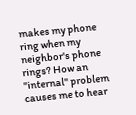makes my phone ring when my neighbor's phone rings? How an "internal" problem causes me to hear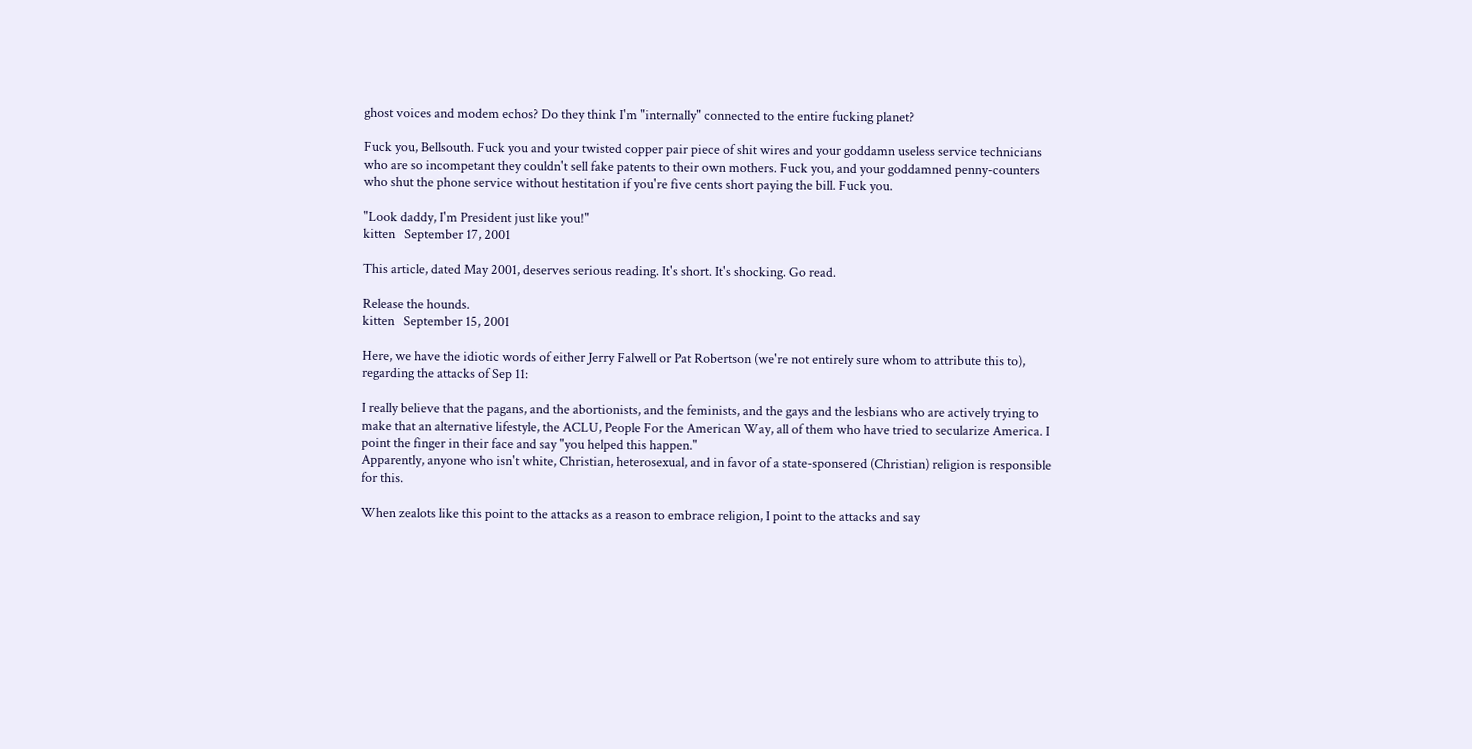ghost voices and modem echos? Do they think I'm "internally" connected to the entire fucking planet?

Fuck you, Bellsouth. Fuck you and your twisted copper pair piece of shit wires and your goddamn useless service technicians who are so incompetant they couldn't sell fake patents to their own mothers. Fuck you, and your goddamned penny-counters who shut the phone service without hestitation if you're five cents short paying the bill. Fuck you.

"Look daddy, I'm President just like you!"
kitten   September 17, 2001

This article, dated May 2001, deserves serious reading. It's short. It's shocking. Go read.

Release the hounds.
kitten   September 15, 2001

Here, we have the idiotic words of either Jerry Falwell or Pat Robertson (we're not entirely sure whom to attribute this to), regarding the attacks of Sep 11:

I really believe that the pagans, and the abortionists, and the feminists, and the gays and the lesbians who are actively trying to make that an alternative lifestyle, the ACLU, People For the American Way, all of them who have tried to secularize America. I point the finger in their face and say "you helped this happen."
Apparently, anyone who isn't white, Christian, heterosexual, and in favor of a state-sponsered (Christian) religion is responsible for this.

When zealots like this point to the attacks as a reason to embrace religion, I point to the attacks and say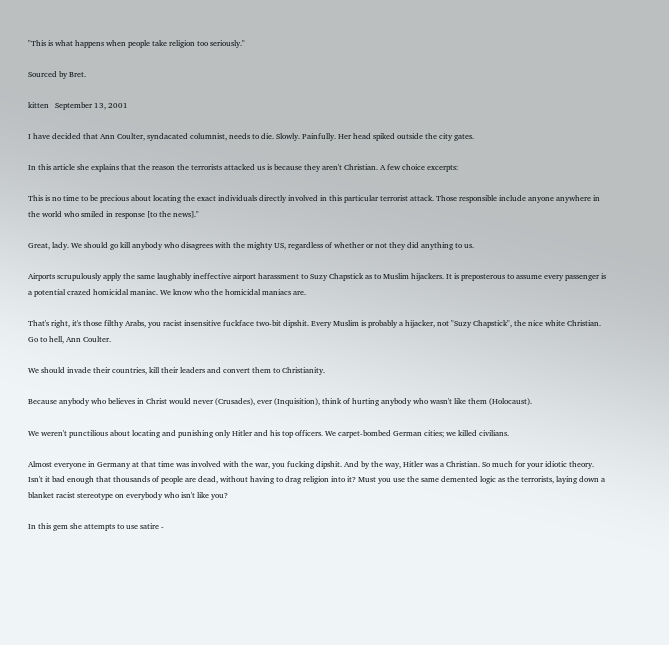"This is what happens when people take religion too seriously."

Sourced by Bret.

kitten   September 13, 2001

I have decided that Ann Coulter, syndacated columnist, needs to die. Slowly. Painfully. Her head spiked outside the city gates.

In this article she explains that the reason the terrorists attacked us is because they aren't Christian. A few choice excerpts:

This is no time to be precious about locating the exact individuals directly involved in this particular terrorist attack. Those responsible include anyone anywhere in the world who smiled in response [to the news]."

Great, lady. We should go kill anybody who disagrees with the mighty US, regardless of whether or not they did anything to us.

Airports scrupulously apply the same laughably ineffective airport harassment to Suzy Chapstick as to Muslim hijackers. It is preposterous to assume every passenger is a potential crazed homicidal maniac. We know who the homicidal maniacs are.

That's right, it's those filthy Arabs, you racist insensitive fuckface two-bit dipshit. Every Muslim is probably a hijacker, not "Suzy Chapstick", the nice white Christian. Go to hell, Ann Coulter.

We should invade their countries, kill their leaders and convert them to Christianity.

Because anybody who believes in Christ would never (Crusades), ever (Inquisition), think of hurting anybody who wasn't like them (Holocaust).

We weren't punctilious about locating and punishing only Hitler and his top officers. We carpet-bombed German cities; we killed civilians.

Almost everyone in Germany at that time was involved with the war, you fucking dipshit. And by the way, Hitler was a Christian. So much for your idiotic theory.
Isn't it bad enough that thousands of people are dead, without having to drag religion into it? Must you use the same demented logic as the terrorists, laying down a blanket racist stereotype on everybody who isn't like you?

In this gem she attempts to use satire -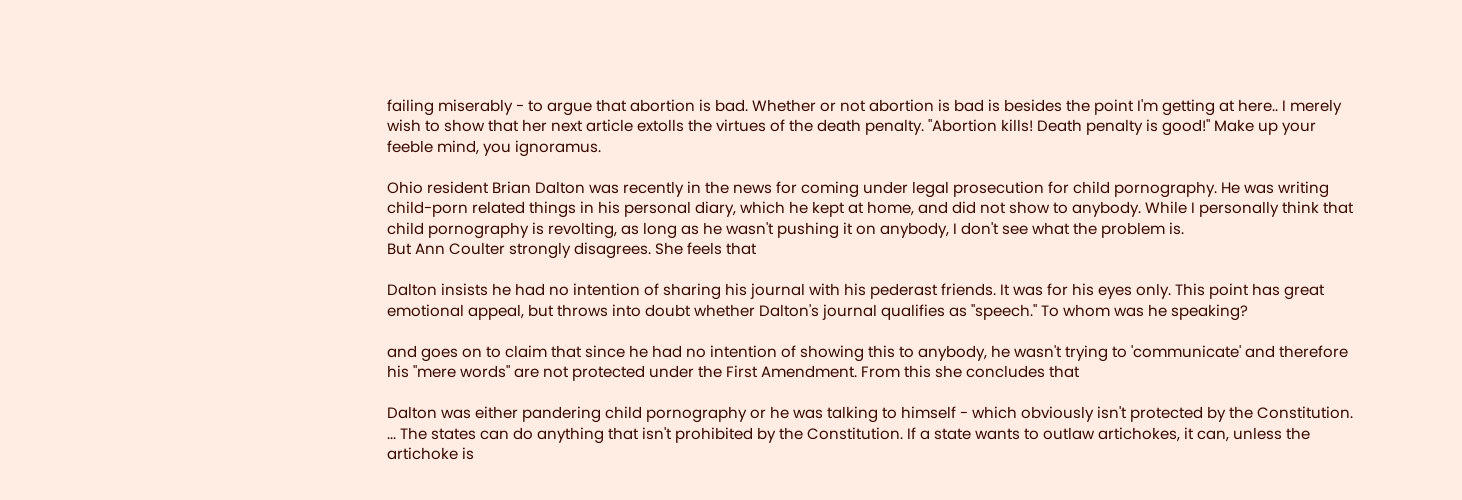failing miserably - to argue that abortion is bad. Whether or not abortion is bad is besides the point I'm getting at here.. I merely wish to show that her next article extolls the virtues of the death penalty. "Abortion kills! Death penalty is good!" Make up your feeble mind, you ignoramus.

Ohio resident Brian Dalton was recently in the news for coming under legal prosecution for child pornography. He was writing child-porn related things in his personal diary, which he kept at home, and did not show to anybody. While I personally think that child pornography is revolting, as long as he wasn't pushing it on anybody, I don't see what the problem is.
But Ann Coulter strongly disagrees. She feels that

Dalton insists he had no intention of sharing his journal with his pederast friends. It was for his eyes only. This point has great emotional appeal, but throws into doubt whether Dalton's journal qualifies as "speech." To whom was he speaking?

and goes on to claim that since he had no intention of showing this to anybody, he wasn't trying to 'communicate' and therefore his "mere words" are not protected under the First Amendment. From this she concludes that

Dalton was either pandering child pornography or he was talking to himself - which obviously isn't protected by the Constitution. ... The states can do anything that isn't prohibited by the Constitution. If a state wants to outlaw artichokes, it can, unless the artichoke is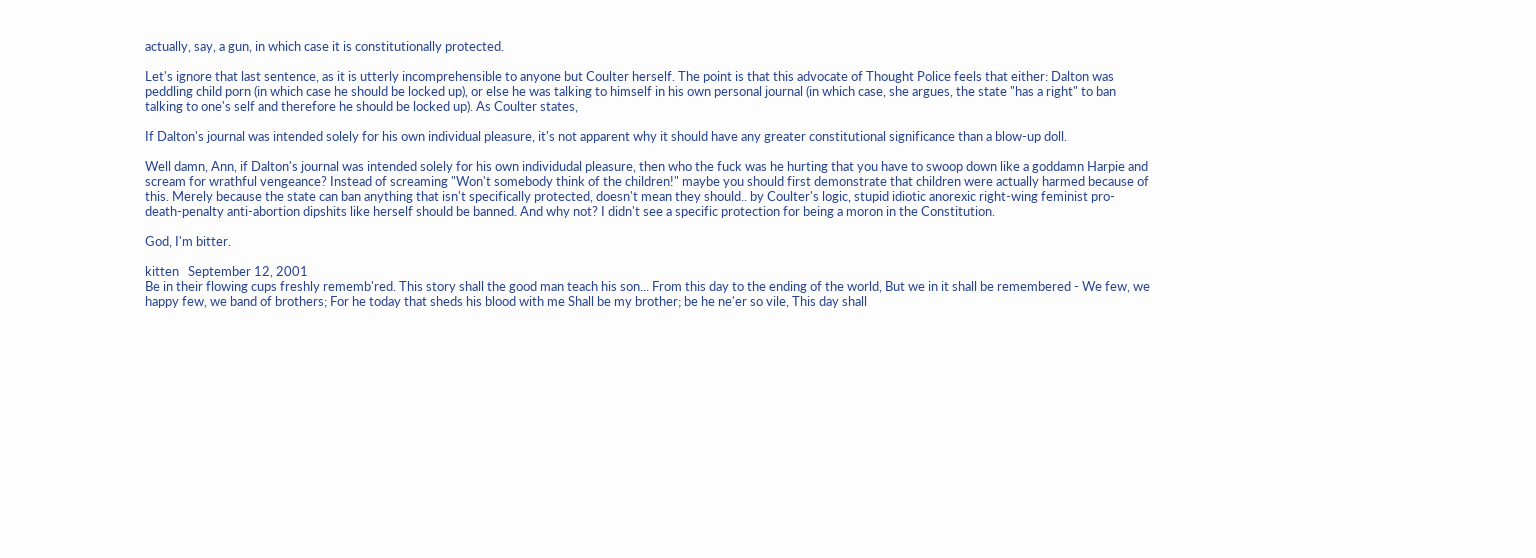actually, say, a gun, in which case it is constitutionally protected.

Let's ignore that last sentence, as it is utterly incomprehensible to anyone but Coulter herself. The point is that this advocate of Thought Police feels that either: Dalton was peddling child porn (in which case he should be locked up), or else he was talking to himself in his own personal journal (in which case, she argues, the state "has a right" to ban talking to one's self and therefore he should be locked up). As Coulter states,

If Dalton's journal was intended solely for his own individual pleasure, it's not apparent why it should have any greater constitutional significance than a blow-up doll.

Well damn, Ann, if Dalton's journal was intended solely for his own individudal pleasure, then who the fuck was he hurting that you have to swoop down like a goddamn Harpie and scream for wrathful vengeance? Instead of screaming "Won't somebody think of the children!" maybe you should first demonstrate that children were actually harmed because of this. Merely because the state can ban anything that isn't specifically protected, doesn't mean they should.. by Coulter's logic, stupid idiotic anorexic right-wing feminist pro-death-penalty anti-abortion dipshits like herself should be banned. And why not? I didn't see a specific protection for being a moron in the Constitution.

God, I'm bitter.

kitten   September 12, 2001
Be in their flowing cups freshly rememb'red. This story shall the good man teach his son... From this day to the ending of the world, But we in it shall be remembered - We few, we happy few, we band of brothers; For he today that sheds his blood with me Shall be my brother; be he ne'er so vile, This day shall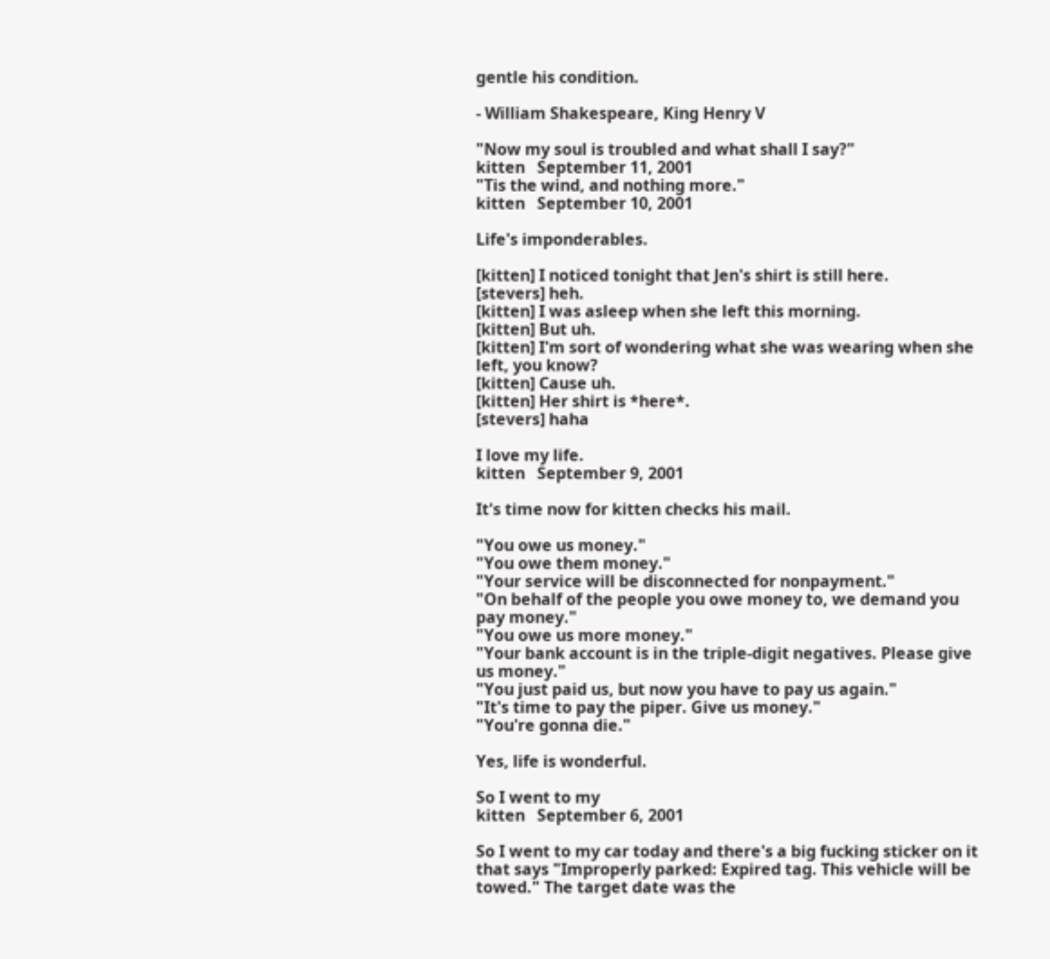gentle his condition.

- William Shakespeare, King Henry V

"Now my soul is troubled and what shall I say?"
kitten   September 11, 2001
"Tis the wind, and nothing more."
kitten   September 10, 2001

Life's imponderables.

[kitten] I noticed tonight that Jen's shirt is still here.
[stevers] heh.
[kitten] I was asleep when she left this morning.
[kitten] But uh.
[kitten] I'm sort of wondering what she was wearing when she left, you know?
[kitten] Cause uh.
[kitten] Her shirt is *here*.
[stevers] haha

I love my life.
kitten   September 9, 2001

It's time now for kitten checks his mail.

"You owe us money."
"You owe them money."
"Your service will be disconnected for nonpayment."
"On behalf of the people you owe money to, we demand you pay money."
"You owe us more money."
"Your bank account is in the triple-digit negatives. Please give us money."
"You just paid us, but now you have to pay us again."
"It's time to pay the piper. Give us money."
"You're gonna die."

Yes, life is wonderful.

So I went to my
kitten   September 6, 2001

So I went to my car today and there's a big fucking sticker on it that says "Improperly parked: Expired tag. This vehicle will be towed." The target date was the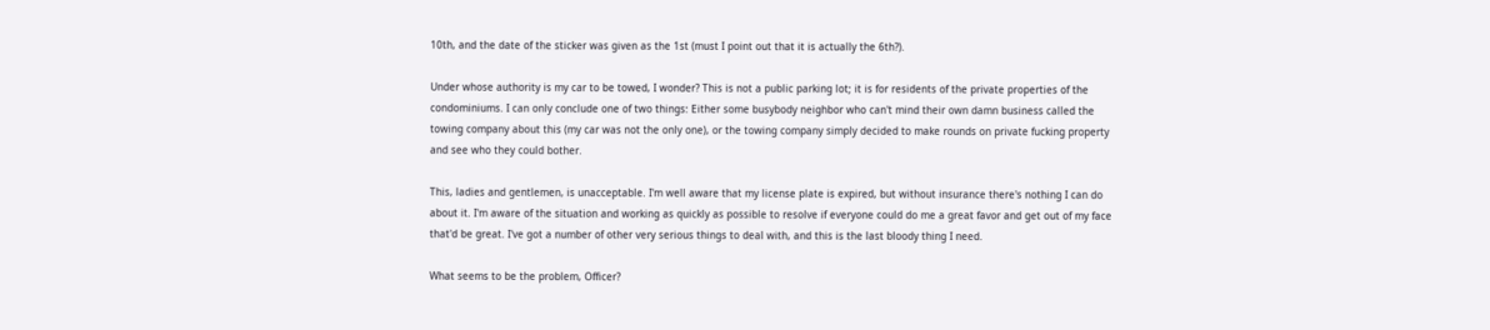10th, and the date of the sticker was given as the 1st (must I point out that it is actually the 6th?).

Under whose authority is my car to be towed, I wonder? This is not a public parking lot; it is for residents of the private properties of the condominiums. I can only conclude one of two things: Either some busybody neighbor who can't mind their own damn business called the towing company about this (my car was not the only one), or the towing company simply decided to make rounds on private fucking property and see who they could bother.

This, ladies and gentlemen, is unacceptable. I'm well aware that my license plate is expired, but without insurance there's nothing I can do about it. I'm aware of the situation and working as quickly as possible to resolve if everyone could do me a great favor and get out of my face that'd be great. I've got a number of other very serious things to deal with, and this is the last bloody thing I need.

What seems to be the problem, Officer?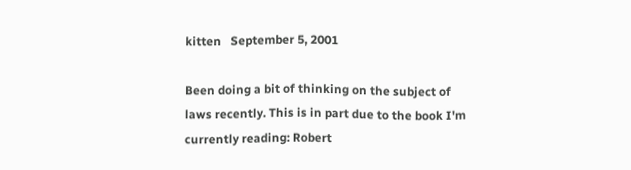kitten   September 5, 2001

Been doing a bit of thinking on the subject of laws recently. This is in part due to the book I'm currently reading: Robert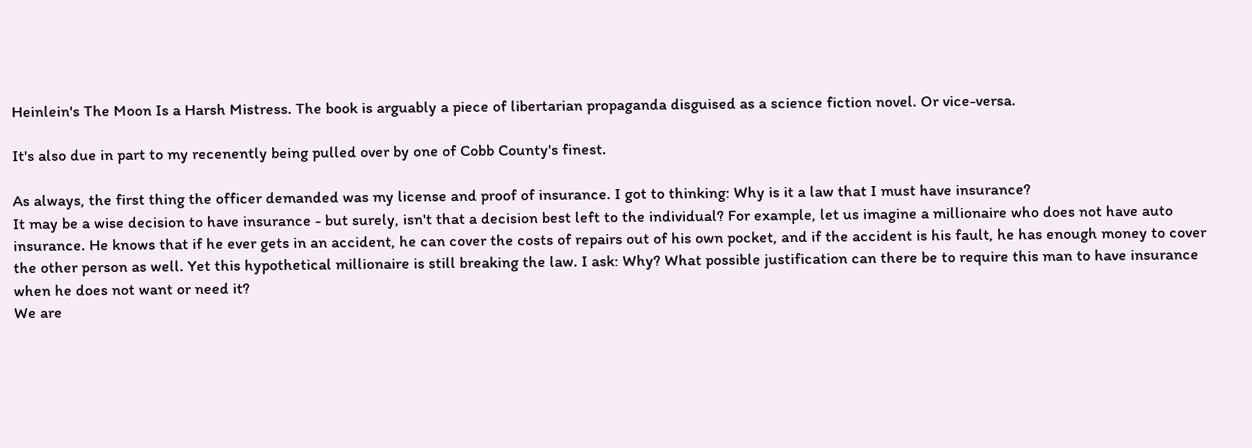Heinlein's The Moon Is a Harsh Mistress. The book is arguably a piece of libertarian propaganda disguised as a science fiction novel. Or vice-versa.

It's also due in part to my recenently being pulled over by one of Cobb County's finest.

As always, the first thing the officer demanded was my license and proof of insurance. I got to thinking: Why is it a law that I must have insurance?
It may be a wise decision to have insurance - but surely, isn't that a decision best left to the individual? For example, let us imagine a millionaire who does not have auto insurance. He knows that if he ever gets in an accident, he can cover the costs of repairs out of his own pocket, and if the accident is his fault, he has enough money to cover the other person as well. Yet this hypothetical millionaire is still breaking the law. I ask: Why? What possible justification can there be to require this man to have insurance when he does not want or need it?
We are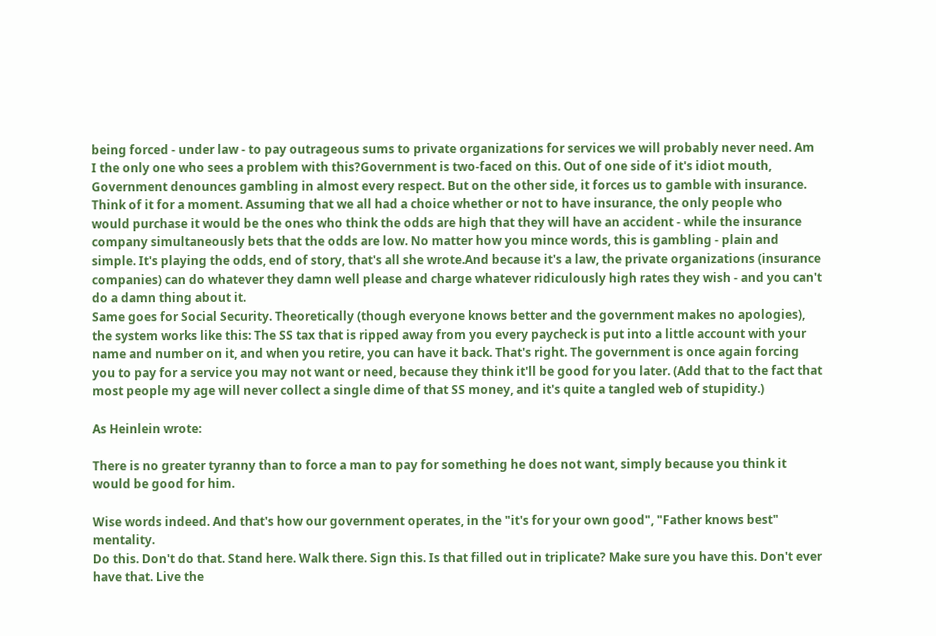being forced - under law - to pay outrageous sums to private organizations for services we will probably never need. Am I the only one who sees a problem with this?Government is two-faced on this. Out of one side of it's idiot mouth, Government denounces gambling in almost every respect. But on the other side, it forces us to gamble with insurance.
Think of it for a moment. Assuming that we all had a choice whether or not to have insurance, the only people who would purchase it would be the ones who think the odds are high that they will have an accident - while the insurance company simultaneously bets that the odds are low. No matter how you mince words, this is gambling - plain and simple. It's playing the odds, end of story, that's all she wrote.And because it's a law, the private organizations (insurance companies) can do whatever they damn well please and charge whatever ridiculously high rates they wish - and you can't do a damn thing about it.
Same goes for Social Security. Theoretically (though everyone knows better and the government makes no apologies), the system works like this: The SS tax that is ripped away from you every paycheck is put into a little account with your name and number on it, and when you retire, you can have it back. That's right. The government is once again forcing you to pay for a service you may not want or need, because they think it'll be good for you later. (Add that to the fact that most people my age will never collect a single dime of that SS money, and it's quite a tangled web of stupidity.)

As Heinlein wrote:

There is no greater tyranny than to force a man to pay for something he does not want, simply because you think it would be good for him.

Wise words indeed. And that's how our government operates, in the "it's for your own good", "Father knows best" mentality.
Do this. Don't do that. Stand here. Walk there. Sign this. Is that filled out in triplicate? Make sure you have this. Don't ever have that. Live the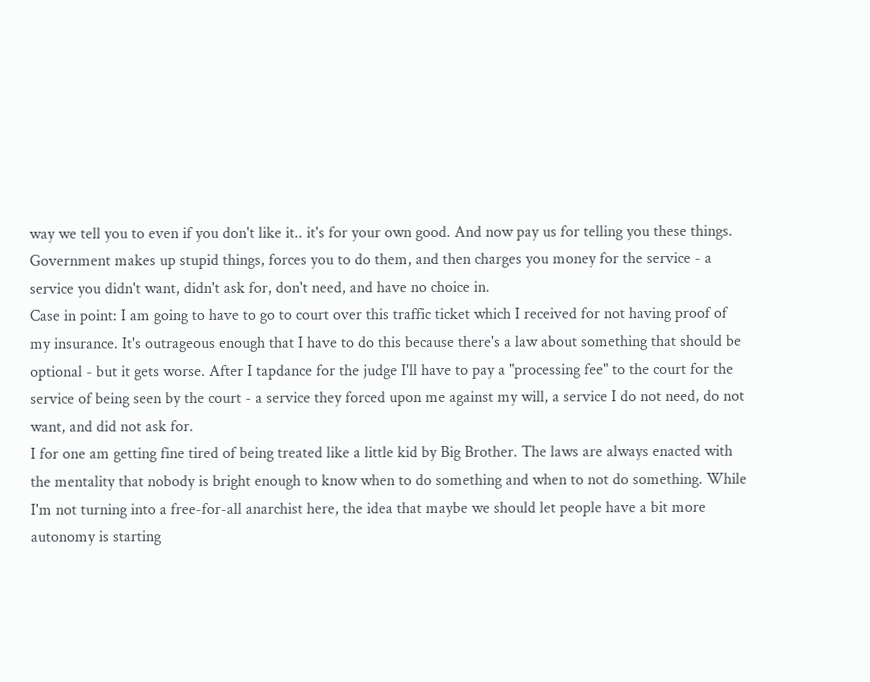way we tell you to even if you don't like it.. it's for your own good. And now pay us for telling you these things.
Government makes up stupid things, forces you to do them, and then charges you money for the service - a service you didn't want, didn't ask for, don't need, and have no choice in.
Case in point: I am going to have to go to court over this traffic ticket which I received for not having proof of my insurance. It's outrageous enough that I have to do this because there's a law about something that should be optional - but it gets worse. After I tapdance for the judge I'll have to pay a "processing fee" to the court for the service of being seen by the court - a service they forced upon me against my will, a service I do not need, do not want, and did not ask for.
I for one am getting fine tired of being treated like a little kid by Big Brother. The laws are always enacted with the mentality that nobody is bright enough to know when to do something and when to not do something. While I'm not turning into a free-for-all anarchist here, the idea that maybe we should let people have a bit more autonomy is starting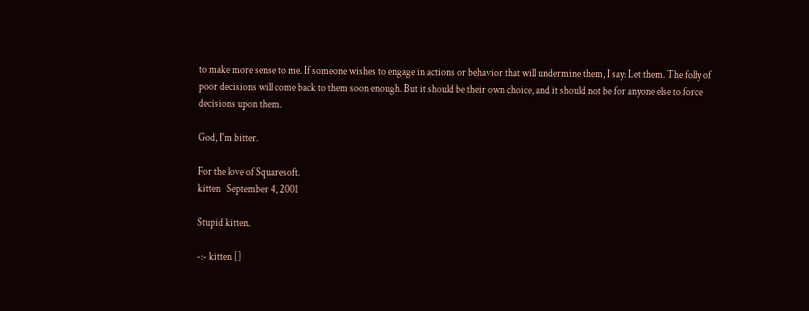to make more sense to me. If someone wishes to engage in actions or behavior that will undermine them, I say: Let them. The folly of poor decisions will come back to them soon enough. But it should be their own choice, and it should not be for anyone else to force decisions upon them.

God, I'm bitter.

For the love of Squaresoft.
kitten   September 4, 2001

Stupid kitten.

-:- kitten []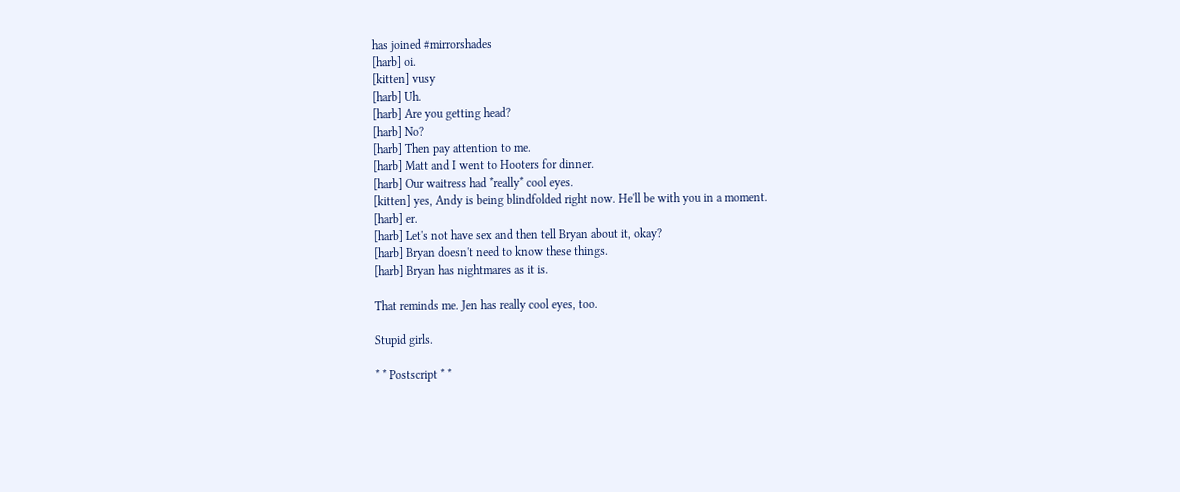has joined #mirrorshades
[harb] oi.
[kitten] vusy
[harb] Uh.
[harb] Are you getting head?
[harb] No?
[harb] Then pay attention to me.
[harb] Matt and I went to Hooters for dinner.
[harb] Our waitress had *really* cool eyes.
[kitten] yes, Andy is being blindfolded right now. He'll be with you in a moment.
[harb] er.
[harb] Let's not have sex and then tell Bryan about it, okay?
[harb] Bryan doesn't need to know these things.
[harb] Bryan has nightmares as it is.

That reminds me. Jen has really cool eyes, too.

Stupid girls.

* * Postscript * *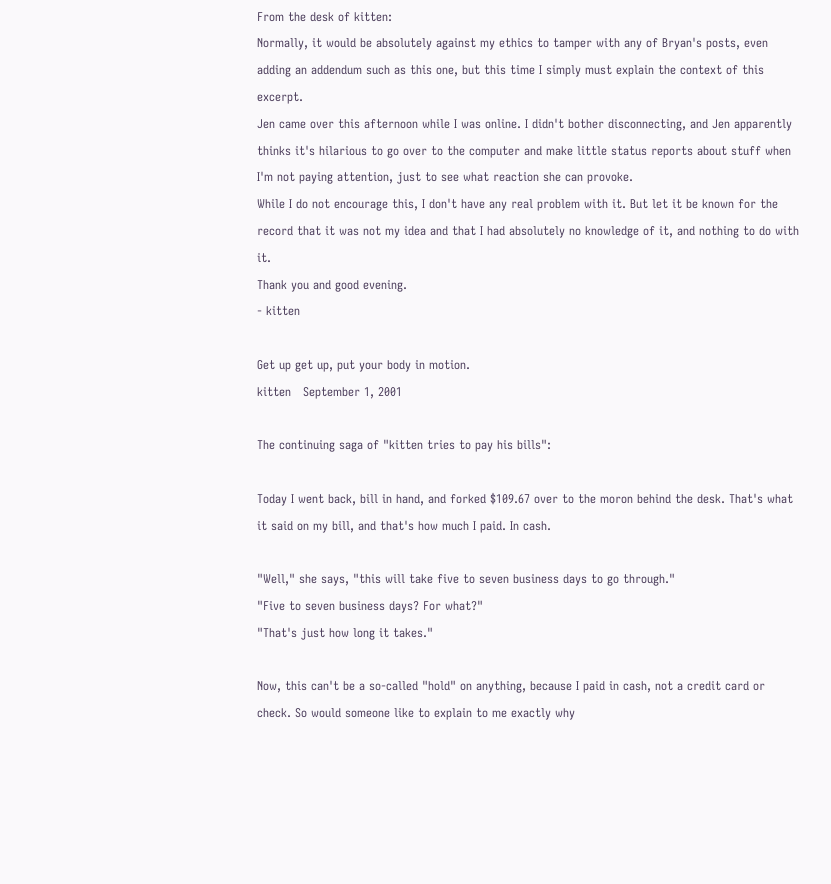From the desk of kitten:
Normally, it would be absolutely against my ethics to tamper with any of Bryan's posts, even adding an addendum such as this one, but this time I simply must explain the context of this excerpt.
Jen came over this afternoon while I was online. I didn't bother disconnecting, and Jen apparently thinks it's hilarious to go over to the computer and make little status reports about stuff when I'm not paying attention, just to see what reaction she can provoke.
While I do not encourage this, I don't have any real problem with it. But let it be known for the record that it was not my idea and that I had absolutely no knowledge of it, and nothing to do with it.
Thank you and good evening.
- kitten

Get up get up, put your body in motion.
kitten   September 1, 2001

The continuing saga of "kitten tries to pay his bills":

Today I went back, bill in hand, and forked $109.67 over to the moron behind the desk. That's what it said on my bill, and that's how much I paid. In cash.

"Well," she says, "this will take five to seven business days to go through."
"Five to seven business days? For what?"
"That's just how long it takes."

Now, this can't be a so-called "hold" on anything, because I paid in cash, not a credit card or check. So would someone like to explain to me exactly why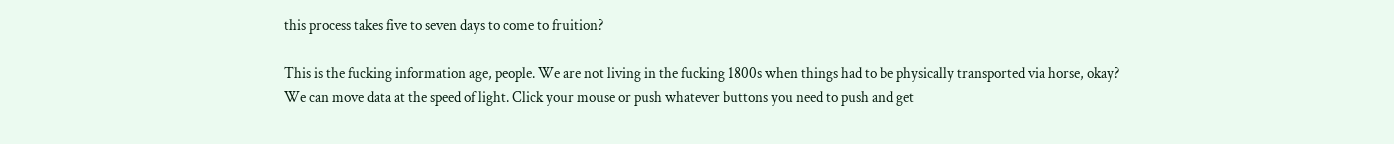this process takes five to seven days to come to fruition?

This is the fucking information age, people. We are not living in the fucking 1800s when things had to be physically transported via horse, okay? We can move data at the speed of light. Click your mouse or push whatever buttons you need to push and get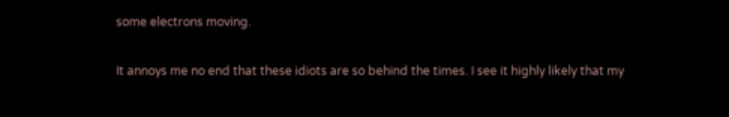some electrons moving.

It annoys me no end that these idiots are so behind the times. I see it highly likely that my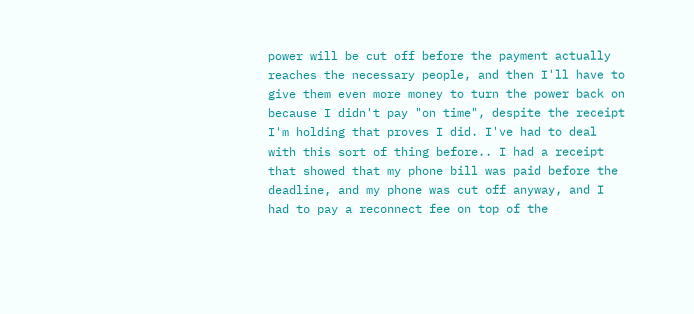power will be cut off before the payment actually reaches the necessary people, and then I'll have to give them even more money to turn the power back on because I didn't pay "on time", despite the receipt I'm holding that proves I did. I've had to deal with this sort of thing before.. I had a receipt that showed that my phone bill was paid before the deadline, and my phone was cut off anyway, and I had to pay a reconnect fee on top of the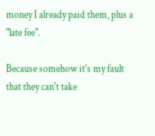money I already paid them, plus a "late fee".

Because somehow it's my fault that they can't take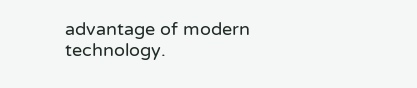advantage of modern technology.